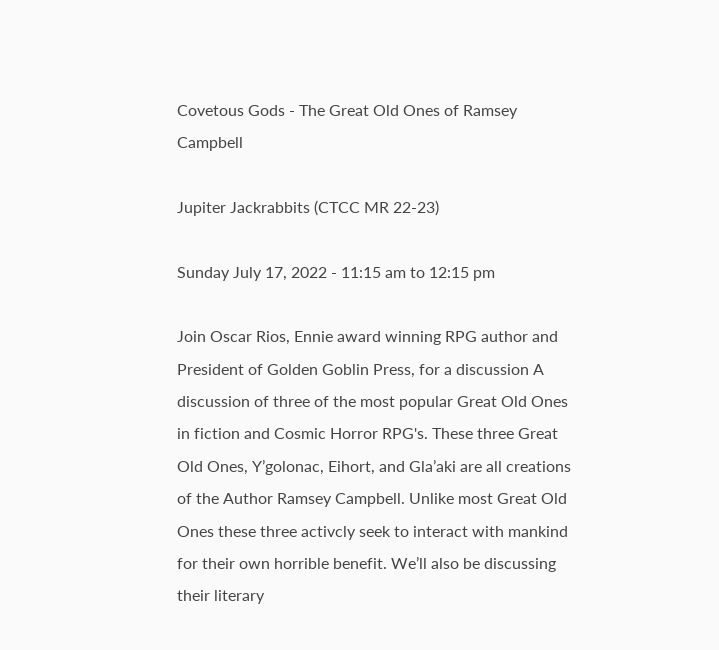Covetous Gods - The Great Old Ones of Ramsey Campbell

Jupiter Jackrabbits (CTCC MR 22-23)

Sunday July 17, 2022 - 11:15 am to 12:15 pm

Join Oscar Rios, Ennie award winning RPG author and President of Golden Goblin Press, for a discussion A discussion of three of the most popular Great Old Ones in fiction and Cosmic Horror RPG's. These three Great Old Ones, Y’golonac, Eihort, and Gla’aki are all creations of the Author Ramsey Campbell. Unlike most Great Old Ones these three activcly seek to interact with mankind for their own horrible benefit. We’ll also be discussing their literary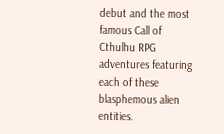debut and the most famous Call of Cthulhu RPG adventures featuring each of these blasphemous alien entities.